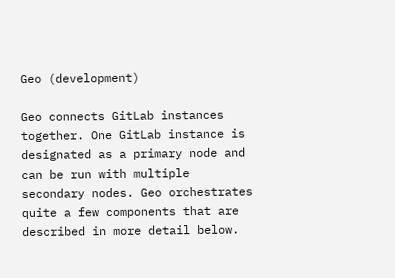Geo (development)

Geo connects GitLab instances together. One GitLab instance is designated as a primary node and can be run with multiple secondary nodes. Geo orchestrates quite a few components that are described in more detail below.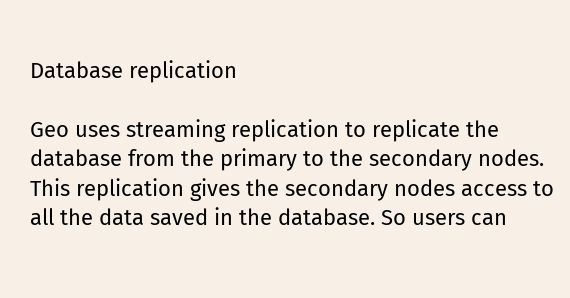Database replication

Geo uses streaming replication to replicate the database from the primary to the secondary nodes. This replication gives the secondary nodes access to all the data saved in the database. So users can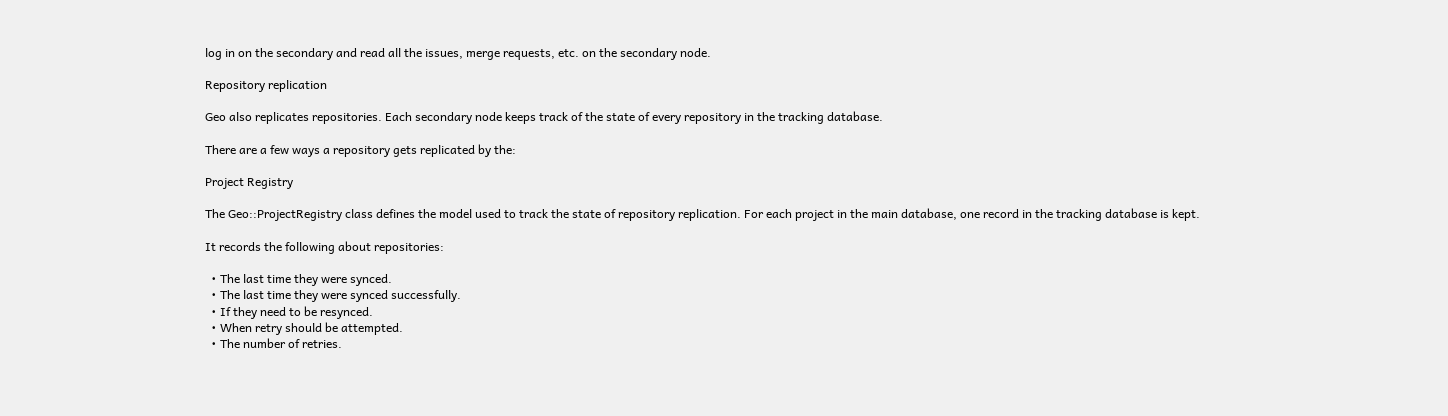log in on the secondary and read all the issues, merge requests, etc. on the secondary node.

Repository replication

Geo also replicates repositories. Each secondary node keeps track of the state of every repository in the tracking database.

There are a few ways a repository gets replicated by the:

Project Registry

The Geo::ProjectRegistry class defines the model used to track the state of repository replication. For each project in the main database, one record in the tracking database is kept.

It records the following about repositories:

  • The last time they were synced.
  • The last time they were synced successfully.
  • If they need to be resynced.
  • When retry should be attempted.
  • The number of retries.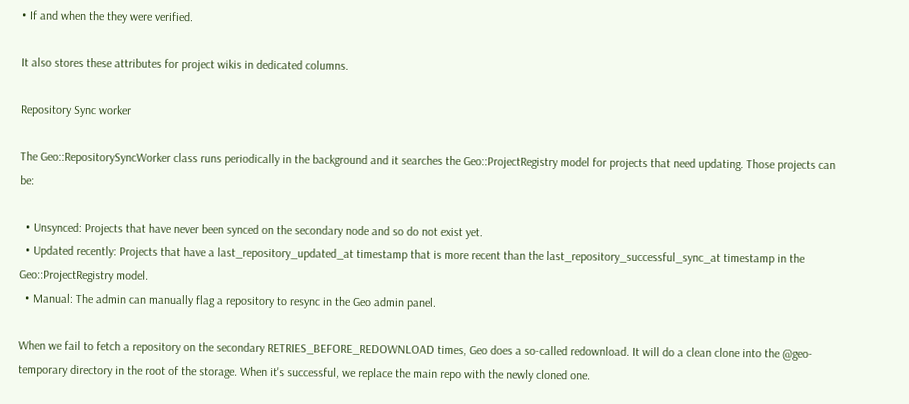• If and when the they were verified.

It also stores these attributes for project wikis in dedicated columns.

Repository Sync worker

The Geo::RepositorySyncWorker class runs periodically in the background and it searches the Geo::ProjectRegistry model for projects that need updating. Those projects can be:

  • Unsynced: Projects that have never been synced on the secondary node and so do not exist yet.
  • Updated recently: Projects that have a last_repository_updated_at timestamp that is more recent than the last_repository_successful_sync_at timestamp in the Geo::ProjectRegistry model.
  • Manual: The admin can manually flag a repository to resync in the Geo admin panel.

When we fail to fetch a repository on the secondary RETRIES_BEFORE_REDOWNLOAD times, Geo does a so-called redownload. It will do a clean clone into the @geo-temporary directory in the root of the storage. When it's successful, we replace the main repo with the newly cloned one.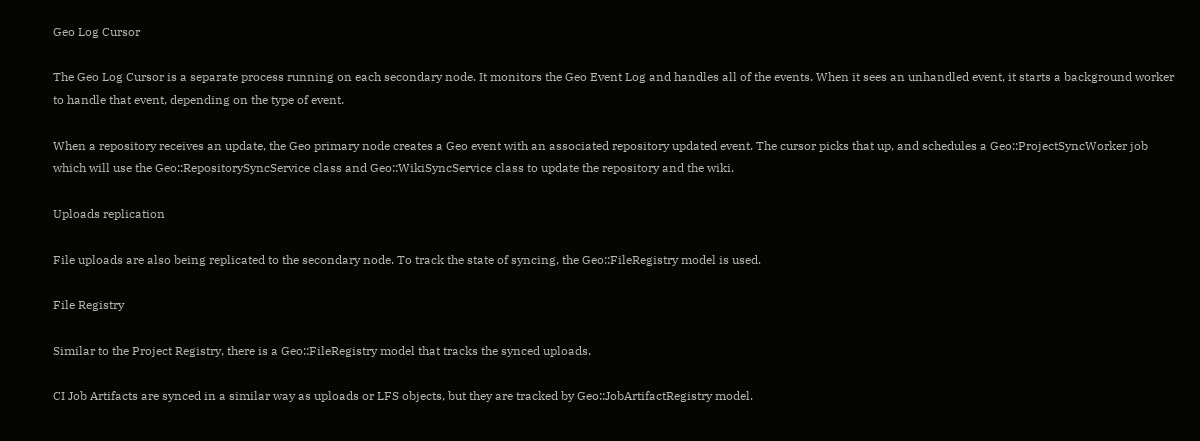Geo Log Cursor

The Geo Log Cursor is a separate process running on each secondary node. It monitors the Geo Event Log and handles all of the events. When it sees an unhandled event, it starts a background worker to handle that event, depending on the type of event.

When a repository receives an update, the Geo primary node creates a Geo event with an associated repository updated event. The cursor picks that up, and schedules a Geo::ProjectSyncWorker job which will use the Geo::RepositorySyncService class and Geo::WikiSyncService class to update the repository and the wiki.

Uploads replication

File uploads are also being replicated to the secondary node. To track the state of syncing, the Geo::FileRegistry model is used.

File Registry

Similar to the Project Registry, there is a Geo::FileRegistry model that tracks the synced uploads.

CI Job Artifacts are synced in a similar way as uploads or LFS objects, but they are tracked by Geo::JobArtifactRegistry model.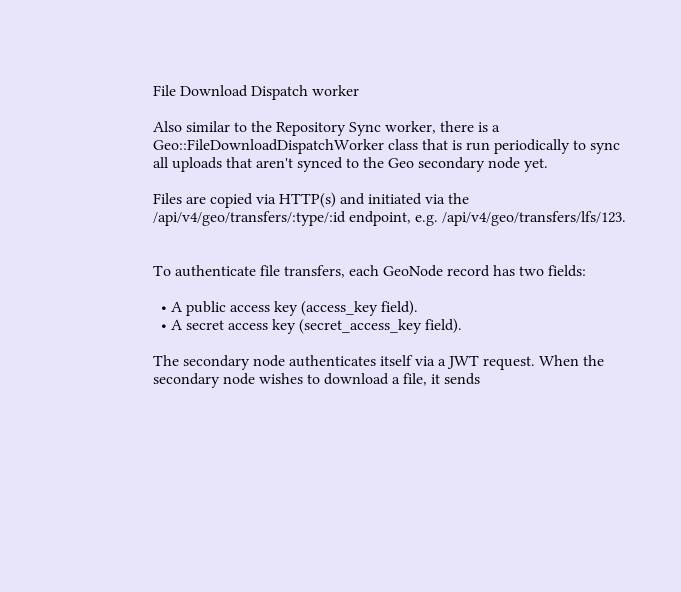File Download Dispatch worker

Also similar to the Repository Sync worker, there is a Geo::FileDownloadDispatchWorker class that is run periodically to sync all uploads that aren't synced to the Geo secondary node yet.

Files are copied via HTTP(s) and initiated via the /api/v4/geo/transfers/:type/:id endpoint, e.g. /api/v4/geo/transfers/lfs/123.


To authenticate file transfers, each GeoNode record has two fields:

  • A public access key (access_key field).
  • A secret access key (secret_access_key field).

The secondary node authenticates itself via a JWT request. When the secondary node wishes to download a file, it sends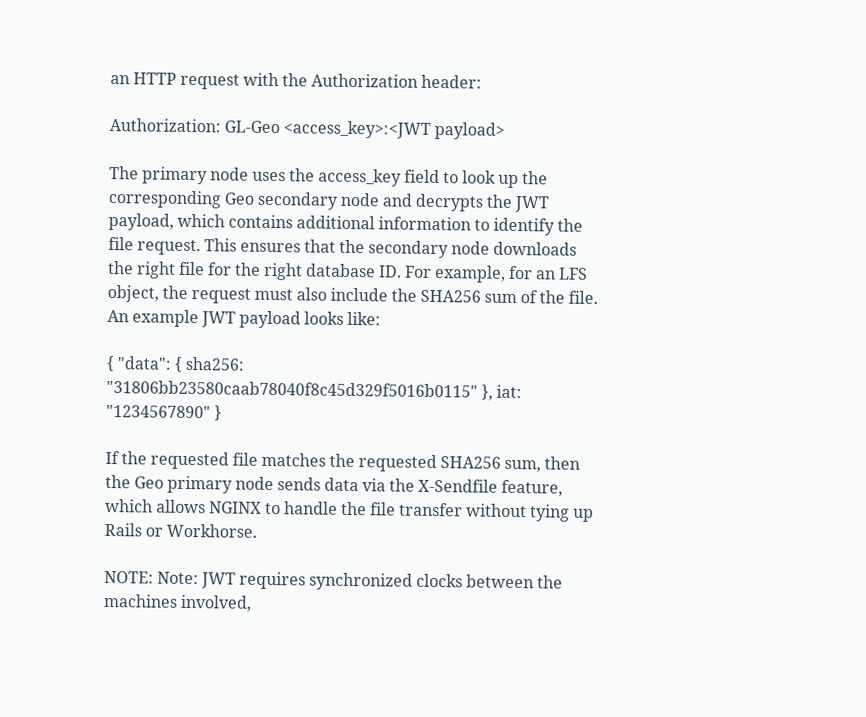an HTTP request with the Authorization header:

Authorization: GL-Geo <access_key>:<JWT payload>

The primary node uses the access_key field to look up the corresponding Geo secondary node and decrypts the JWT payload, which contains additional information to identify the file request. This ensures that the secondary node downloads the right file for the right database ID. For example, for an LFS object, the request must also include the SHA256 sum of the file. An example JWT payload looks like:

{ "data": { sha256: "31806bb23580caab78040f8c45d329f5016b0115" }, iat: "1234567890" }

If the requested file matches the requested SHA256 sum, then the Geo primary node sends data via the X-Sendfile feature, which allows NGINX to handle the file transfer without tying up Rails or Workhorse.

NOTE: Note: JWT requires synchronized clocks between the machines involved,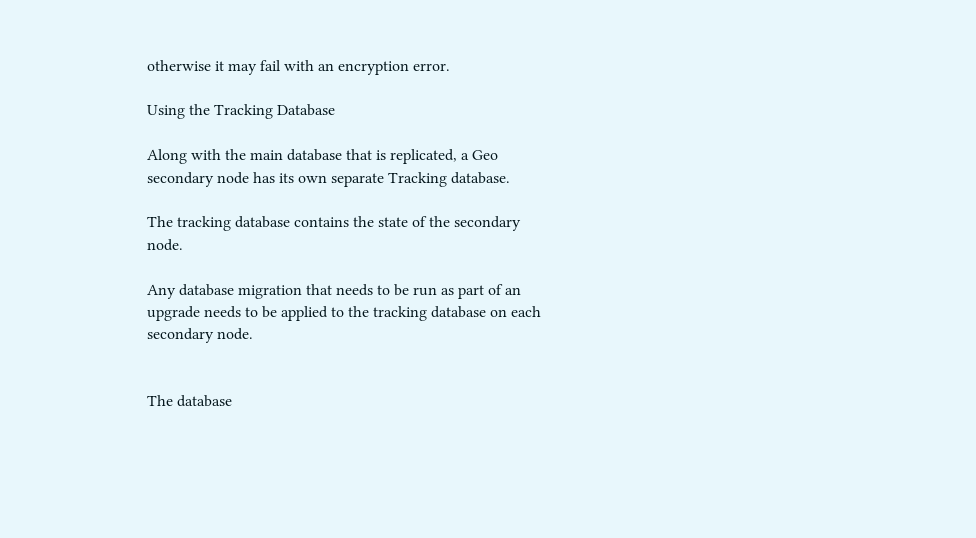otherwise it may fail with an encryption error.

Using the Tracking Database

Along with the main database that is replicated, a Geo secondary node has its own separate Tracking database.

The tracking database contains the state of the secondary node.

Any database migration that needs to be run as part of an upgrade needs to be applied to the tracking database on each secondary node.


The database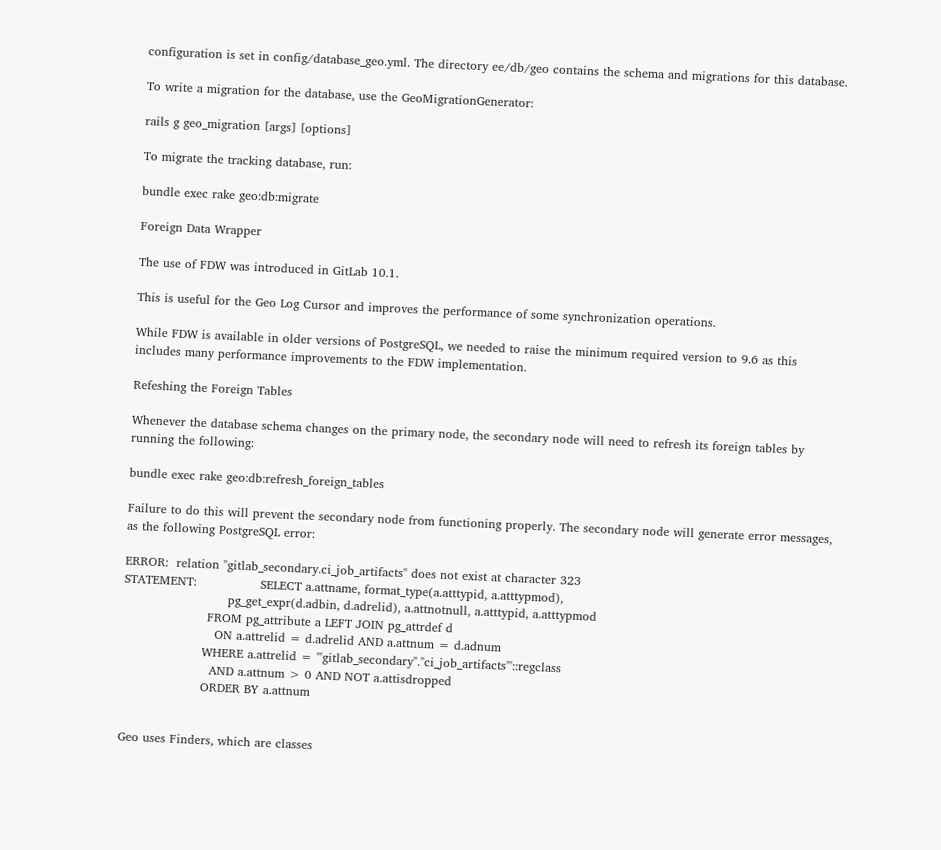configuration is set in config/database_geo.yml. The directory ee/db/geo contains the schema and migrations for this database.

To write a migration for the database, use the GeoMigrationGenerator:

rails g geo_migration [args] [options]

To migrate the tracking database, run:

bundle exec rake geo:db:migrate

Foreign Data Wrapper

The use of FDW was introduced in GitLab 10.1.

This is useful for the Geo Log Cursor and improves the performance of some synchronization operations.

While FDW is available in older versions of PostgreSQL, we needed to raise the minimum required version to 9.6 as this includes many performance improvements to the FDW implementation.

Refeshing the Foreign Tables

Whenever the database schema changes on the primary node, the secondary node will need to refresh its foreign tables by running the following:

bundle exec rake geo:db:refresh_foreign_tables

Failure to do this will prevent the secondary node from functioning properly. The secondary node will generate error messages, as the following PostgreSQL error:

ERROR:  relation "gitlab_secondary.ci_job_artifacts" does not exist at character 323
STATEMENT:                SELECT a.attname, format_type(a.atttypid, a.atttypmod),
                          pg_get_expr(d.adbin, d.adrelid), a.attnotnull, a.atttypid, a.atttypmod
                     FROM pg_attribute a LEFT JOIN pg_attrdef d
                       ON a.attrelid = d.adrelid AND a.attnum = d.adnum
                    WHERE a.attrelid = '"gitlab_secondary"."ci_job_artifacts"'::regclass
                      AND a.attnum > 0 AND NOT a.attisdropped
                    ORDER BY a.attnum


Geo uses Finders, which are classes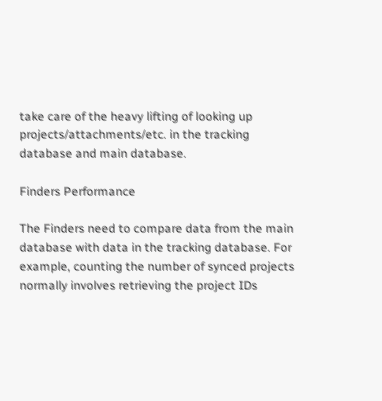take care of the heavy lifting of looking up projects/attachments/etc. in the tracking database and main database.

Finders Performance

The Finders need to compare data from the main database with data in the tracking database. For example, counting the number of synced projects normally involves retrieving the project IDs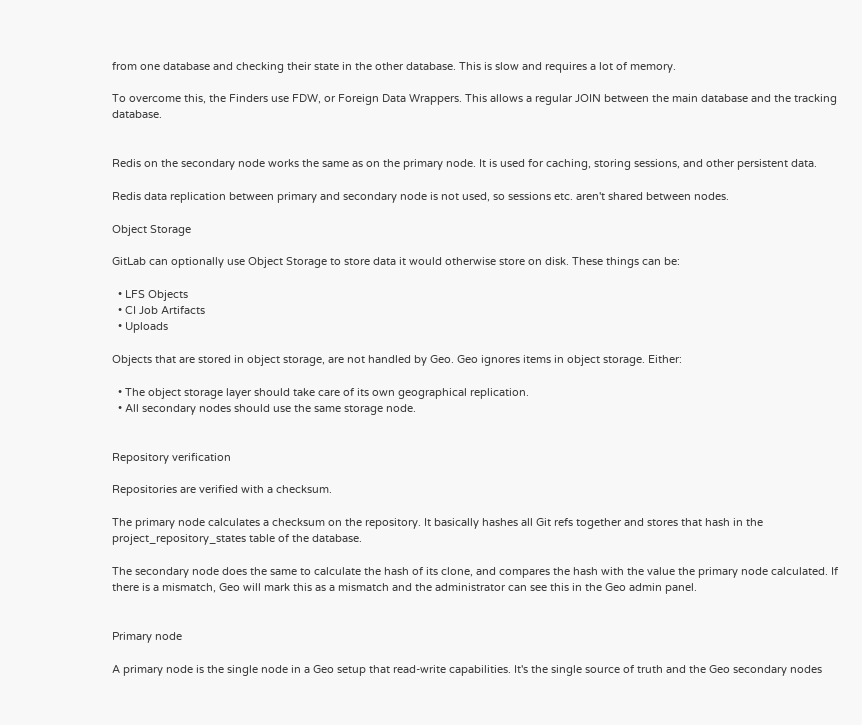from one database and checking their state in the other database. This is slow and requires a lot of memory.

To overcome this, the Finders use FDW, or Foreign Data Wrappers. This allows a regular JOIN between the main database and the tracking database.


Redis on the secondary node works the same as on the primary node. It is used for caching, storing sessions, and other persistent data.

Redis data replication between primary and secondary node is not used, so sessions etc. aren't shared between nodes.

Object Storage

GitLab can optionally use Object Storage to store data it would otherwise store on disk. These things can be:

  • LFS Objects
  • CI Job Artifacts
  • Uploads

Objects that are stored in object storage, are not handled by Geo. Geo ignores items in object storage. Either:

  • The object storage layer should take care of its own geographical replication.
  • All secondary nodes should use the same storage node.


Repository verification

Repositories are verified with a checksum.

The primary node calculates a checksum on the repository. It basically hashes all Git refs together and stores that hash in the project_repository_states table of the database.

The secondary node does the same to calculate the hash of its clone, and compares the hash with the value the primary node calculated. If there is a mismatch, Geo will mark this as a mismatch and the administrator can see this in the Geo admin panel.


Primary node

A primary node is the single node in a Geo setup that read-write capabilities. It's the single source of truth and the Geo secondary nodes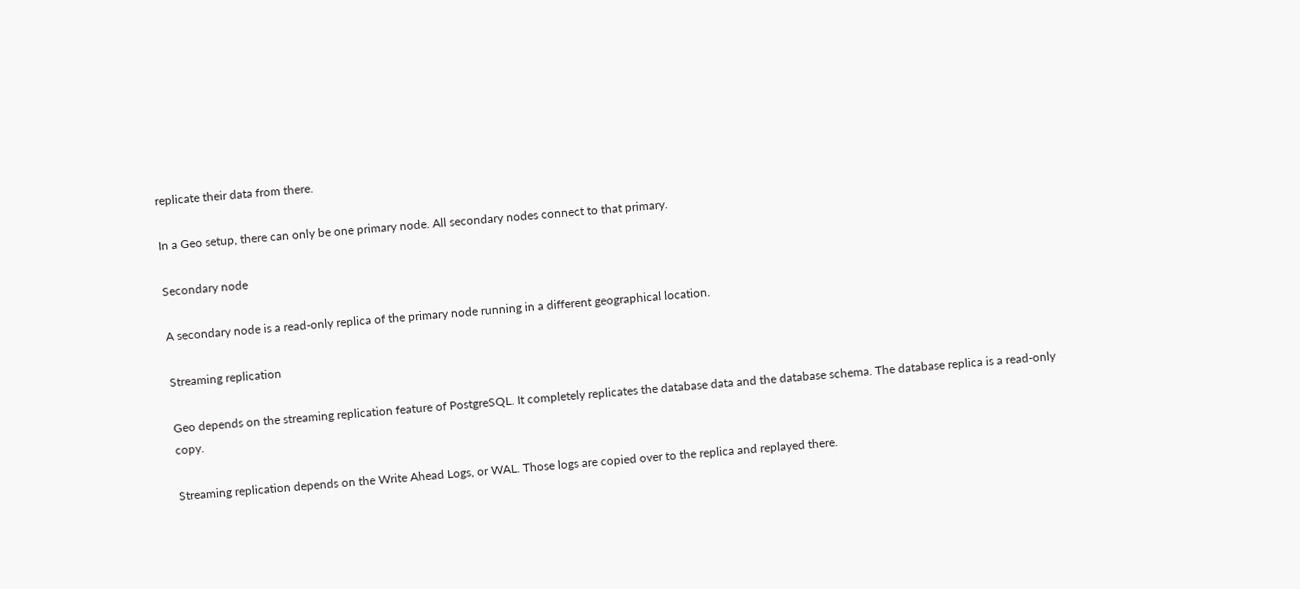replicate their data from there.

In a Geo setup, there can only be one primary node. All secondary nodes connect to that primary.

Secondary node

A secondary node is a read-only replica of the primary node running in a different geographical location.

Streaming replication

Geo depends on the streaming replication feature of PostgreSQL. It completely replicates the database data and the database schema. The database replica is a read-only copy.

Streaming replication depends on the Write Ahead Logs, or WAL. Those logs are copied over to the replica and replayed there.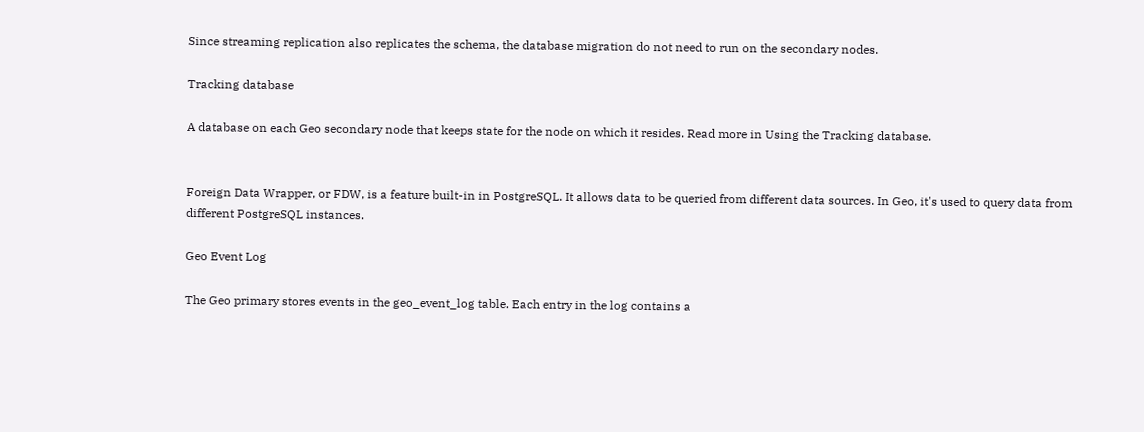Since streaming replication also replicates the schema, the database migration do not need to run on the secondary nodes.

Tracking database

A database on each Geo secondary node that keeps state for the node on which it resides. Read more in Using the Tracking database.


Foreign Data Wrapper, or FDW, is a feature built-in in PostgreSQL. It allows data to be queried from different data sources. In Geo, it's used to query data from different PostgreSQL instances.

Geo Event Log

The Geo primary stores events in the geo_event_log table. Each entry in the log contains a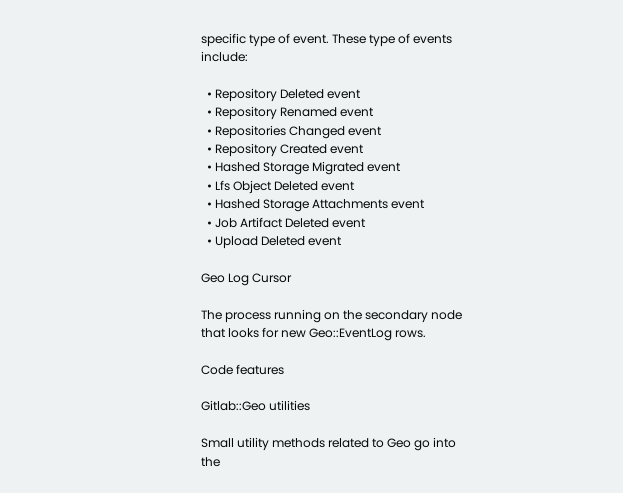specific type of event. These type of events include:

  • Repository Deleted event
  • Repository Renamed event
  • Repositories Changed event
  • Repository Created event
  • Hashed Storage Migrated event
  • Lfs Object Deleted event
  • Hashed Storage Attachments event
  • Job Artifact Deleted event
  • Upload Deleted event

Geo Log Cursor

The process running on the secondary node that looks for new Geo::EventLog rows.

Code features

Gitlab::Geo utilities

Small utility methods related to Geo go into the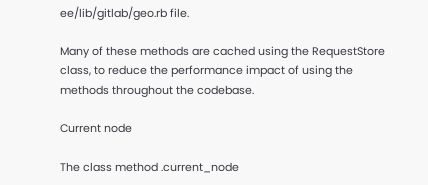ee/lib/gitlab/geo.rb file.

Many of these methods are cached using the RequestStore class, to reduce the performance impact of using the methods throughout the codebase.

Current node

The class method .current_node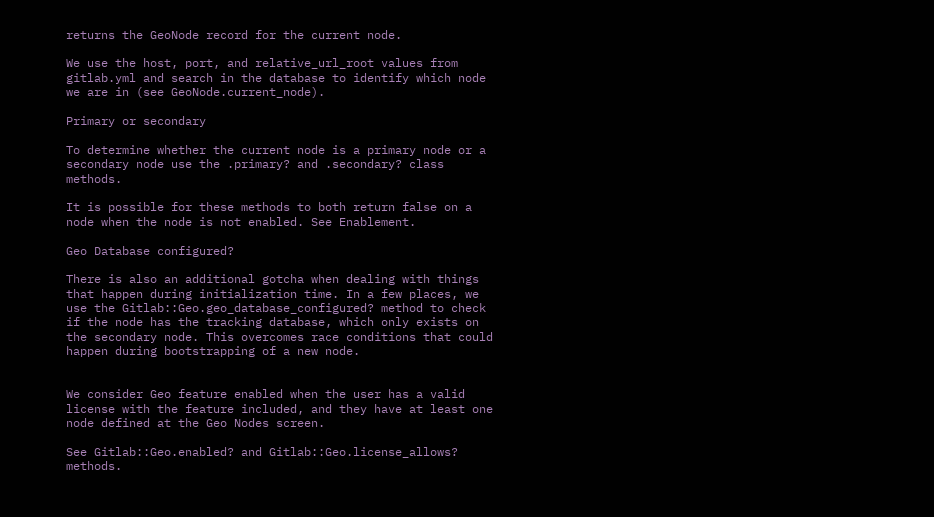returns the GeoNode record for the current node.

We use the host, port, and relative_url_root values from gitlab.yml and search in the database to identify which node we are in (see GeoNode.current_node).

Primary or secondary

To determine whether the current node is a primary node or a secondary node use the .primary? and .secondary? class methods.

It is possible for these methods to both return false on a node when the node is not enabled. See Enablement.

Geo Database configured?

There is also an additional gotcha when dealing with things that happen during initialization time. In a few places, we use the Gitlab::Geo.geo_database_configured? method to check if the node has the tracking database, which only exists on the secondary node. This overcomes race conditions that could happen during bootstrapping of a new node.


We consider Geo feature enabled when the user has a valid license with the feature included, and they have at least one node defined at the Geo Nodes screen.

See Gitlab::Geo.enabled? and Gitlab::Geo.license_allows? methods.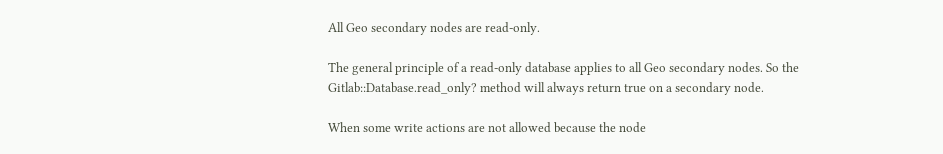All Geo secondary nodes are read-only.

The general principle of a read-only database applies to all Geo secondary nodes. So the Gitlab::Database.read_only? method will always return true on a secondary node.

When some write actions are not allowed because the node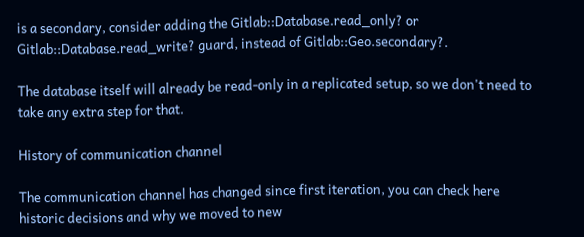is a secondary, consider adding the Gitlab::Database.read_only? or Gitlab::Database.read_write? guard, instead of Gitlab::Geo.secondary?.

The database itself will already be read-only in a replicated setup, so we don't need to take any extra step for that.

History of communication channel

The communication channel has changed since first iteration, you can check here historic decisions and why we moved to new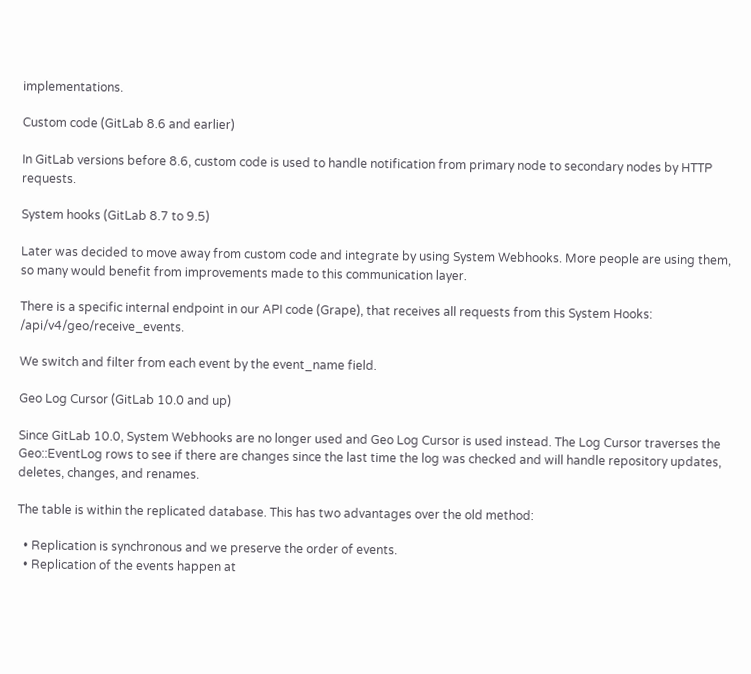implementations.

Custom code (GitLab 8.6 and earlier)

In GitLab versions before 8.6, custom code is used to handle notification from primary node to secondary nodes by HTTP requests.

System hooks (GitLab 8.7 to 9.5)

Later was decided to move away from custom code and integrate by using System Webhooks. More people are using them, so many would benefit from improvements made to this communication layer.

There is a specific internal endpoint in our API code (Grape), that receives all requests from this System Hooks: /api/v4/geo/receive_events.

We switch and filter from each event by the event_name field.

Geo Log Cursor (GitLab 10.0 and up)

Since GitLab 10.0, System Webhooks are no longer used and Geo Log Cursor is used instead. The Log Cursor traverses the Geo::EventLog rows to see if there are changes since the last time the log was checked and will handle repository updates, deletes, changes, and renames.

The table is within the replicated database. This has two advantages over the old method:

  • Replication is synchronous and we preserve the order of events.
  • Replication of the events happen at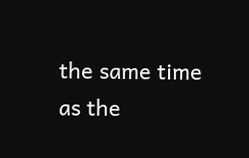the same time as the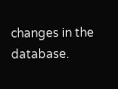changes in the database.